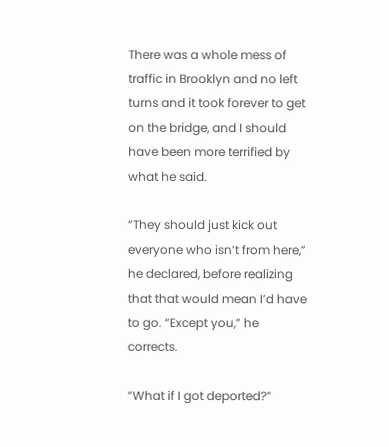There was a whole mess of traffic in Brooklyn and no left turns and it took forever to get on the bridge, and I should have been more terrified by what he said.

“They should just kick out everyone who isn’t from here,” he declared, before realizing that that would mean I’d have to go. “Except you,” he corrects.

“What if I got deported?”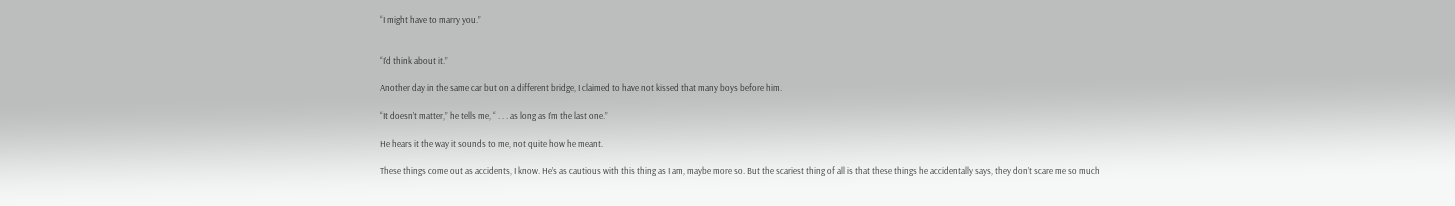“I might have to marry you.”


“I’d think about it.”

Another day in the same car but on a different bridge, I claimed to have not kissed that many boys before him.

“It doesn’t matter,” he tells me, “ . . . as long as I’m the last one.”

He hears it the way it sounds to me, not quite how he meant.

These things come out as accidents, I know. He’s as cautious with this thing as I am, maybe more so. But the scariest thing of all is that these things he accidentally says, they don’t scare me so much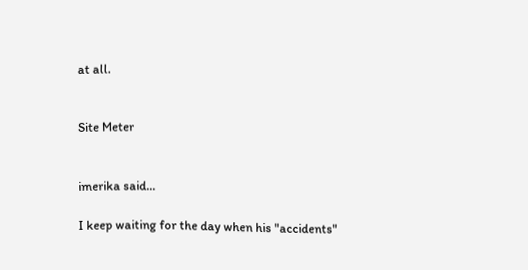at all.


Site Meter


imerika said...

I keep waiting for the day when his "accidents"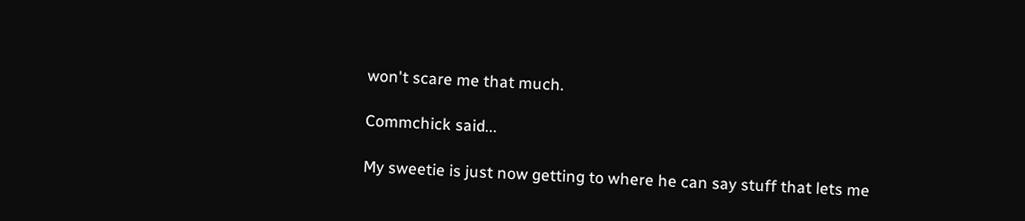won't scare me that much.

Commchick said...

My sweetie is just now getting to where he can say stuff that lets me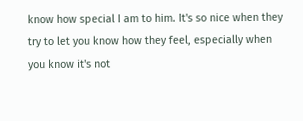know how special I am to him. It's so nice when they try to let you know how they feel, especially when you know it's not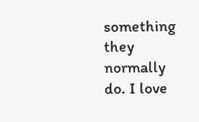something they normally do. I love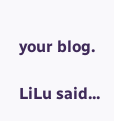your blog.

LiLu said...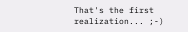That's the first realization... ;-)